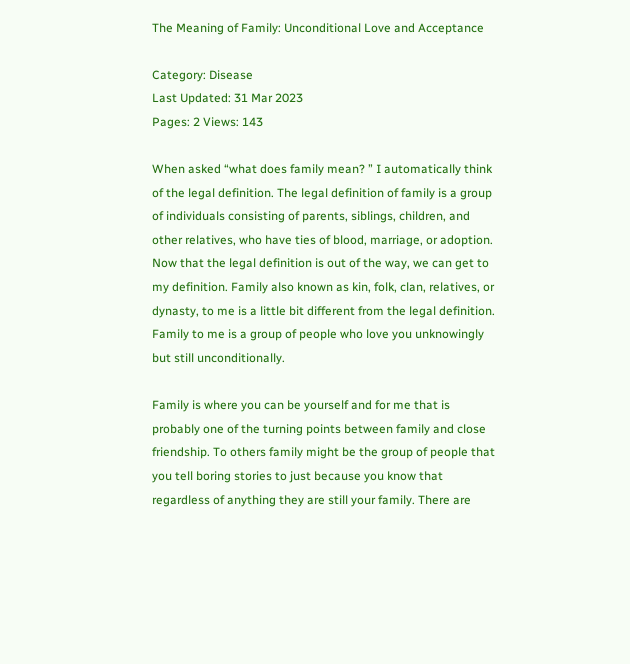The Meaning of Family: Unconditional Love and Acceptance

Category: Disease
Last Updated: 31 Mar 2023
Pages: 2 Views: 143

When asked “what does family mean? ” I automatically think of the legal definition. The legal definition of family is a group of individuals consisting of parents, siblings, children, and other relatives, who have ties of blood, marriage, or adoption. Now that the legal definition is out of the way, we can get to my definition. Family also known as kin, folk, clan, relatives, or dynasty, to me is a little bit different from the legal definition. Family to me is a group of people who love you unknowingly but still unconditionally.

Family is where you can be yourself and for me that is probably one of the turning points between family and close friendship. To others family might be the group of people that you tell boring stories to just because you know that regardless of anything they are still your family. There are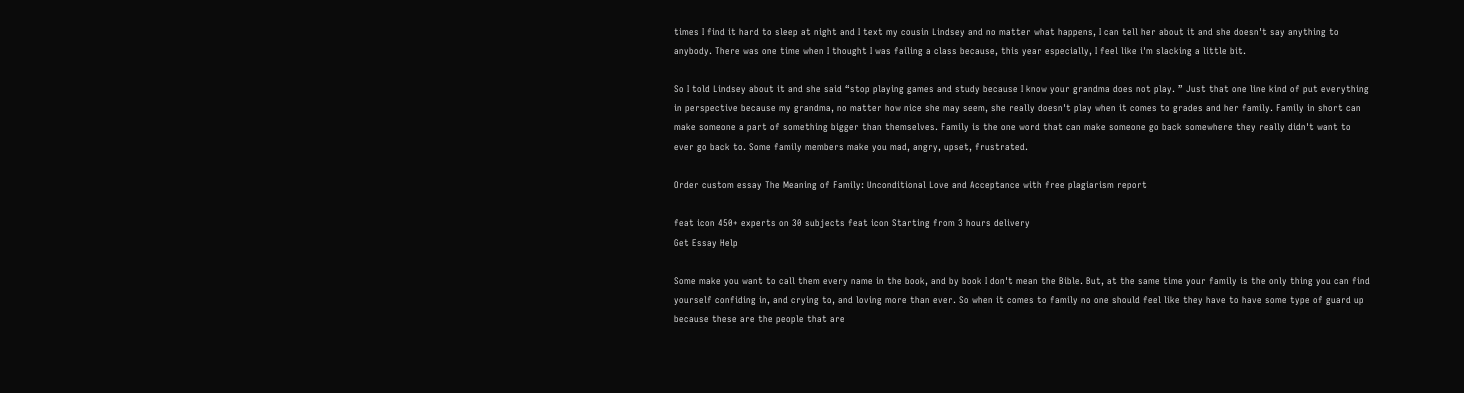times I find it hard to sleep at night and I text my cousin Lindsey and no matter what happens, I can tell her about it and she doesn't say anything to anybody. There was one time when I thought I was failing a class because, this year especially, I feel like i'm slacking a little bit.

So I told Lindsey about it and she said “stop playing games and study because I know your grandma does not play. ” Just that one line kind of put everything in perspective because my grandma, no matter how nice she may seem, she really doesn't play when it comes to grades and her family. Family in short can make someone a part of something bigger than themselves. Family is the one word that can make someone go back somewhere they really didn't want to ever go back to. Some family members make you mad, angry, upset, frustrated.

Order custom essay The Meaning of Family: Unconditional Love and Acceptance with free plagiarism report

feat icon 450+ experts on 30 subjects feat icon Starting from 3 hours delivery
Get Essay Help

Some make you want to call them every name in the book, and by book I don't mean the Bible. But, at the same time your family is the only thing you can find yourself confiding in, and crying to, and loving more than ever. So when it comes to family no one should feel like they have to have some type of guard up because these are the people that are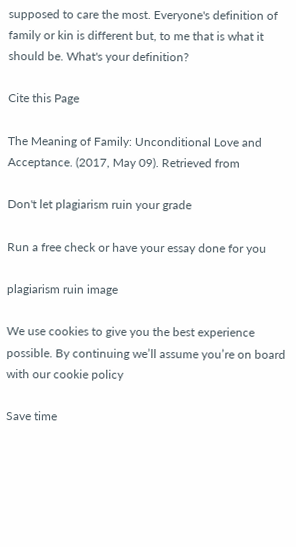supposed to care the most. Everyone's definition of family or kin is different but, to me that is what it should be. What's your definition?

Cite this Page

The Meaning of Family: Unconditional Love and Acceptance. (2017, May 09). Retrieved from

Don't let plagiarism ruin your grade

Run a free check or have your essay done for you

plagiarism ruin image

We use cookies to give you the best experience possible. By continuing we’ll assume you’re on board with our cookie policy

Save time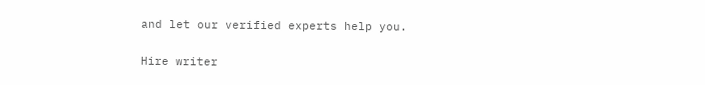and let our verified experts help you.

Hire writer